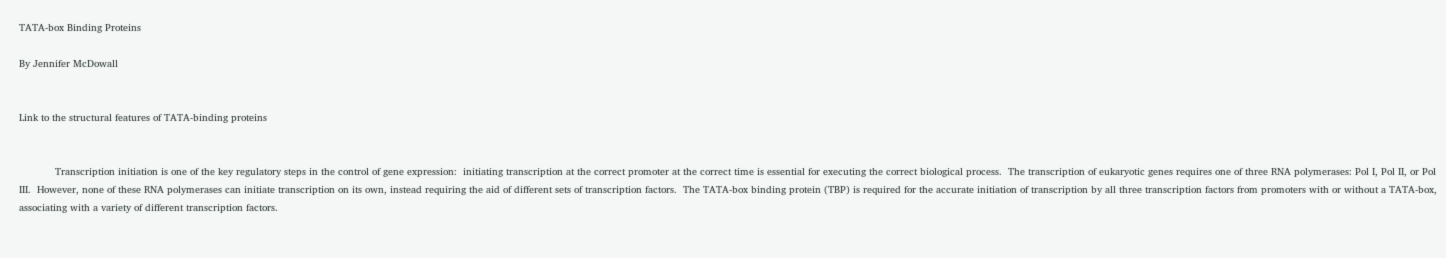TATA-box Binding Proteins

By Jennifer McDowall


Link to the structural features of TATA-binding proteins


            Transcription initiation is one of the key regulatory steps in the control of gene expression:  initiating transcription at the correct promoter at the correct time is essential for executing the correct biological process.  The transcription of eukaryotic genes requires one of three RNA polymerases: Pol I, Pol II, or Pol III.  However, none of these RNA polymerases can initiate transcription on its own, instead requiring the aid of different sets of transcription factors.  The TATA-box binding protein (TBP) is required for the accurate initiation of transcription by all three transcription factors from promoters with or without a TATA-box, associating with a variety of different transcription factors.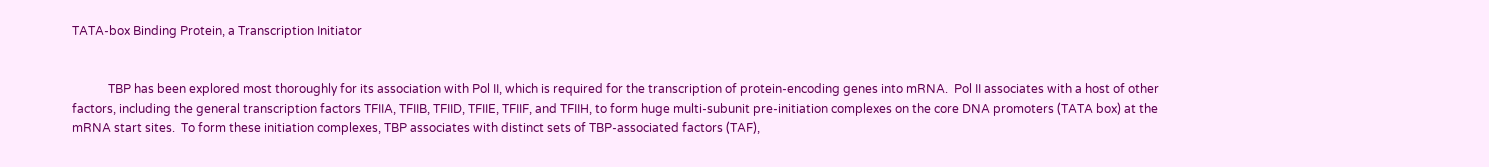TATA-box Binding Protein, a Transcription Initiator


            TBP has been explored most thoroughly for its association with Pol II, which is required for the transcription of protein-encoding genes into mRNA.  Pol II associates with a host of other factors, including the general transcription factors TFIIA, TFIIB, TFIID, TFIIE, TFIIF, and TFIIH, to form huge multi-subunit pre-initiation complexes on the core DNA promoters (TATA box) at the mRNA start sites.  To form these initiation complexes, TBP associates with distinct sets of TBP-associated factors (TAF),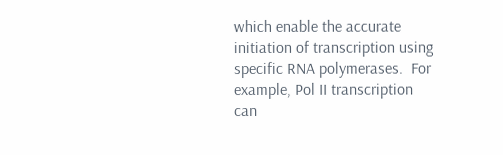which enable the accurate initiation of transcription using specific RNA polymerases.  For example, Pol II transcription can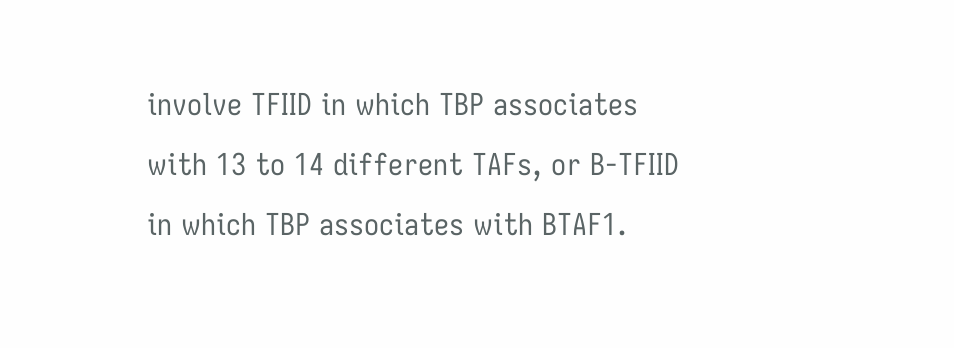involve TFIID in which TBP associates with 13 to 14 different TAFs, or B-TFIID in which TBP associates with BTAF1.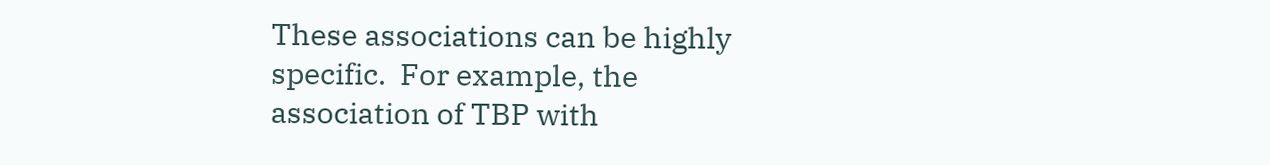These associations can be highly specific.  For example, the association of TBP with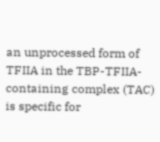an unprocessed form of TFIIA in the TBP-TFIIA-containing complex (TAC) is specific for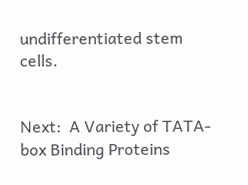undifferentiated stem cells.


Next:  A Variety of TATA-box Binding Proteins